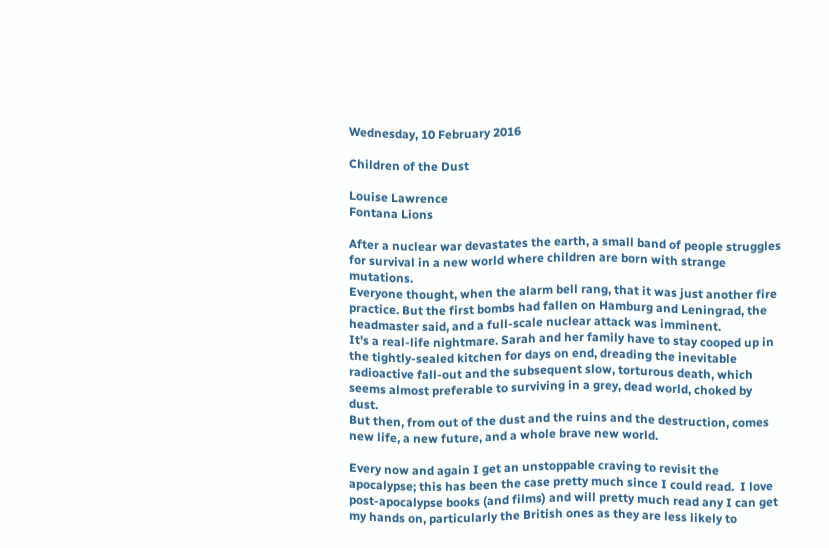Wednesday, 10 February 2016

Children of the Dust

Louise Lawrence
Fontana Lions

After a nuclear war devastates the earth, a small band of people struggles for survival in a new world where children are born with strange mutations.
Everyone thought, when the alarm bell rang, that it was just another fire practice. But the first bombs had fallen on Hamburg and Leningrad, the headmaster said, and a full-scale nuclear attack was imminent.
It's a real-life nightmare. Sarah and her family have to stay cooped up in the tightly-sealed kitchen for days on end, dreading the inevitable radioactive fall-out and the subsequent slow, torturous death, which seems almost preferable to surviving in a grey, dead world, choked by dust.
But then, from out of the dust and the ruins and the destruction, comes new life, a new future, and a whole brave new world.

Every now and again I get an unstoppable craving to revisit the apocalypse; this has been the case pretty much since I could read.  I love post-apocalypse books (and films) and will pretty much read any I can get my hands on, particularly the British ones as they are less likely to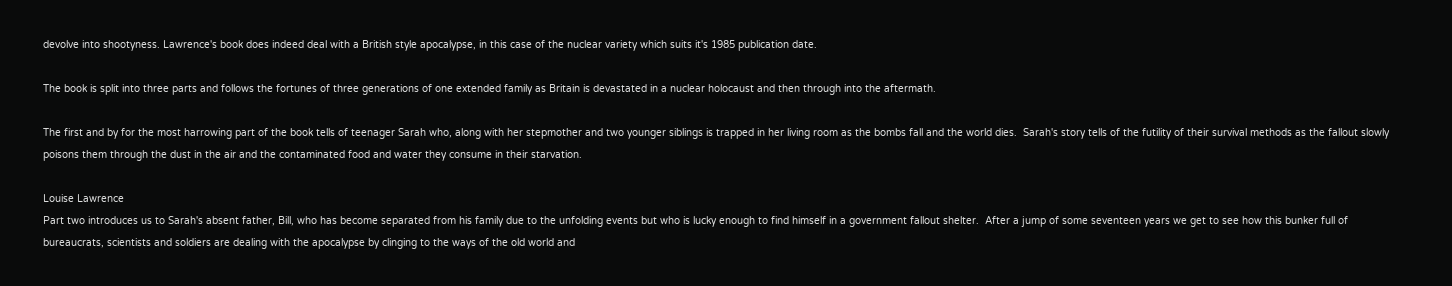devolve into shootyness. Lawrence's book does indeed deal with a British style apocalypse, in this case of the nuclear variety which suits it's 1985 publication date.

The book is split into three parts and follows the fortunes of three generations of one extended family as Britain is devastated in a nuclear holocaust and then through into the aftermath.

The first and by for the most harrowing part of the book tells of teenager Sarah who, along with her stepmother and two younger siblings is trapped in her living room as the bombs fall and the world dies.  Sarah's story tells of the futility of their survival methods as the fallout slowly poisons them through the dust in the air and the contaminated food and water they consume in their starvation.

Louise Lawrence
Part two introduces us to Sarah's absent father, Bill, who has become separated from his family due to the unfolding events but who is lucky enough to find himself in a government fallout shelter.  After a jump of some seventeen years we get to see how this bunker full of bureaucrats, scientists and soldiers are dealing with the apocalypse by clinging to the ways of the old world and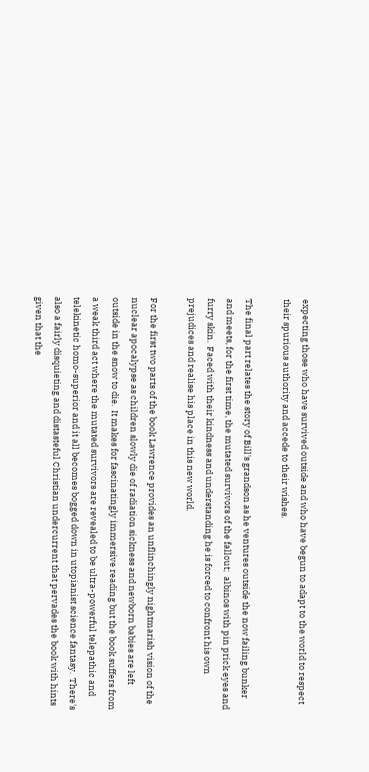expecting those who have survived outside and who have begun to adapt to the world to respect their spurious authority and accede to their wishes.

The final part relates the story of Bill's grandson as he ventures outside the now failing bunker and meets, for the first time, the mutated survivors of the fallout;  albinos with pin prick eyes and furry skin.  Faced with their kindness and understanding he is forced to confront his own prejudices and realise his place in this new world.

For the first two parts of the book Lawrence provides an unflinchingly nightmarish vision of the nuclear apocalypse as children slowly die of radiation sickness and newborn babies are left outside in the snow to die.  It makes for fascinatingly immersive reading but the book suffers from a weak third act where the mutated survivors are revealed to be ultra-powerful telepathic and telekinetic homo-superior and it all becomes bogged down in utopianist science fantasy.  There's also a fairly disquieting and distasteful Christian undercurrent that pervades the book with hints given that the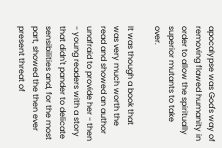apocalypse was God's way of removing flawed humanity in order to allow the spiritually superior mutants to take over.

It was though a book that was very much worth the read and showed an author unafraid to provide her - then - young readers with a story that didn't pander to delicate sensibilities and, for the most part, showed the then ever present threat of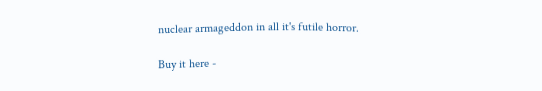nuclear armageddon in all it's futile horror.

Buy it here -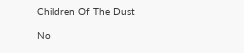Children Of The Dust

No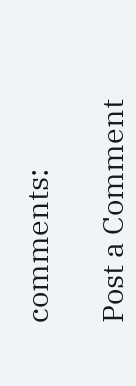comments:

Post a Comment